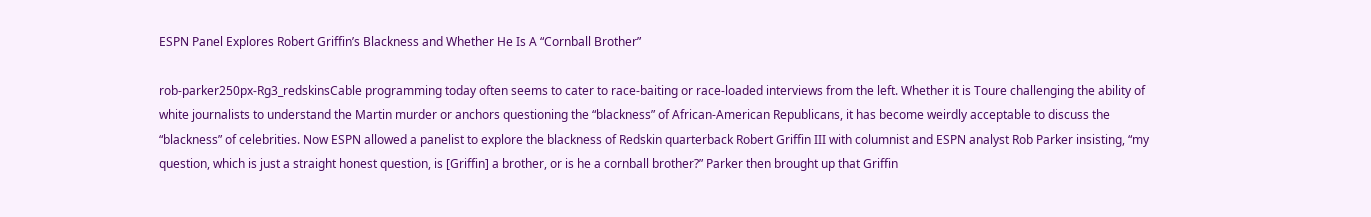ESPN Panel Explores Robert Griffin’s Blackness and Whether He Is A “Cornball Brother”

rob-parker250px-Rg3_redskinsCable programming today often seems to cater to race-baiting or race-loaded interviews from the left. Whether it is Toure challenging the ability of white journalists to understand the Martin murder or anchors questioning the “blackness” of African-American Republicans, it has become weirdly acceptable to discuss the “blackness” of celebrities. Now ESPN allowed a panelist to explore the blackness of Redskin quarterback Robert Griffin III with columnist and ESPN analyst Rob Parker insisting, “my question, which is just a straight honest question, is [Griffin] a brother, or is he a cornball brother?” Parker then brought up that Griffin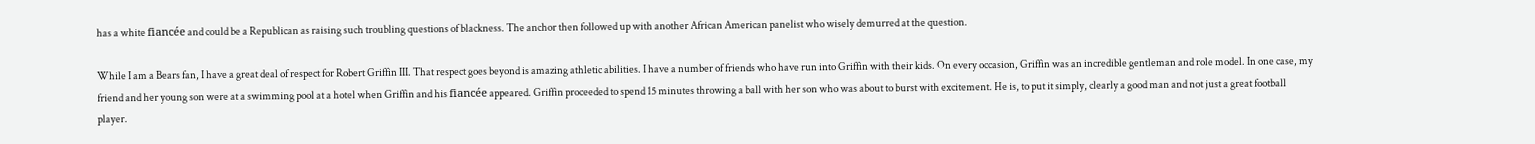has a white fiancée and could be a Republican as raising such troubling questions of blackness. The anchor then followed up with another African American panelist who wisely demurred at the question.

While I am a Bears fan, I have a great deal of respect for Robert Griffin III. That respect goes beyond is amazing athletic abilities. I have a number of friends who have run into Griffin with their kids. On every occasion, Griffin was an incredible gentleman and role model. In one case, my friend and her young son were at a swimming pool at a hotel when Griffin and his fiancée appeared. Griffin proceeded to spend 15 minutes throwing a ball with her son who was about to burst with excitement. He is, to put it simply, clearly a good man and not just a great football player.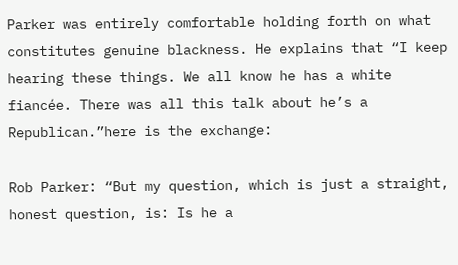Parker was entirely comfortable holding forth on what constitutes genuine blackness. He explains that “I keep hearing these things. We all know he has a white fiancée. There was all this talk about he’s a Republican.”here is the exchange:

Rob Parker: “But my question, which is just a straight, honest question, is: Is he a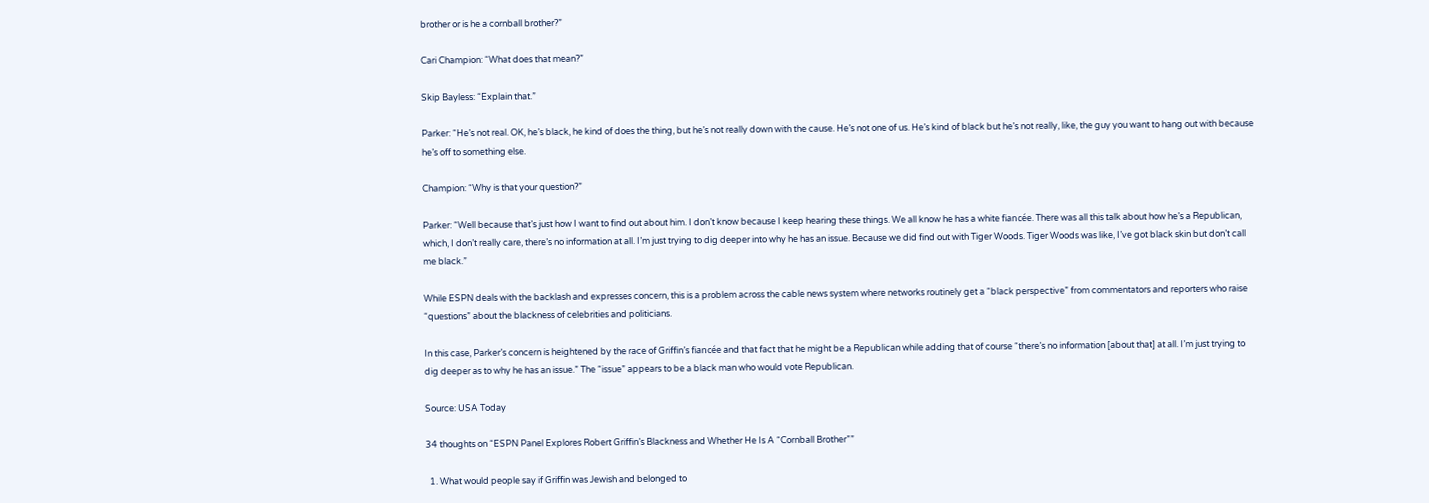brother or is he a cornball brother?”

Cari Champion: “What does that mean?”

Skip Bayless: “Explain that.”

Parker: “He’s not real. OK, he’s black, he kind of does the thing, but he’s not really down with the cause. He’s not one of us. He’s kind of black but he’s not really, like, the guy you want to hang out with because he’s off to something else.

Champion: “Why is that your question?”

Parker: “Well because that’s just how I want to find out about him. I don’t know because I keep hearing these things. We all know he has a white fiancée. There was all this talk about how he’s a Republican, which, I don’t really care, there’s no information at all. I’m just trying to dig deeper into why he has an issue. Because we did find out with Tiger Woods. Tiger Woods was like, I’ve got black skin but don’t call me black.”

While ESPN deals with the backlash and expresses concern, this is a problem across the cable news system where networks routinely get a “black perspective” from commentators and reporters who raise “questions” about the blackness of celebrities and politicians.

In this case, Parker’s concern is heightened by the race of Griffin’s fiancée and that fact that he might be a Republican while adding that of course “there’s no information [about that] at all. I’m just trying to dig deeper as to why he has an issue.” The “issue” appears to be a black man who would vote Republican.

Source: USA Today

34 thoughts on “ESPN Panel Explores Robert Griffin’s Blackness and Whether He Is A “Cornball Brother””

  1. What would people say if Griffin was Jewish and belonged to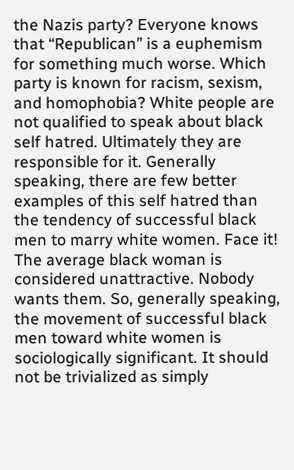the Nazis party? Everyone knows that “Republican” is a euphemism for something much worse. Which party is known for racism, sexism, and homophobia? White people are not qualified to speak about black self hatred. Ultimately they are responsible for it. Generally speaking, there are few better examples of this self hatred than the tendency of successful black men to marry white women. Face it! The average black woman is considered unattractive. Nobody wants them. So, generally speaking, the movement of successful black men toward white women is sociologically significant. It should not be trivialized as simply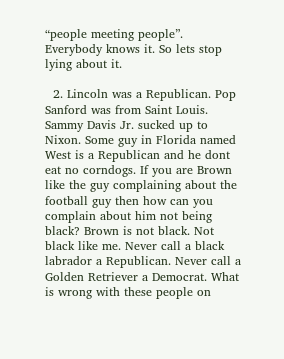“people meeting people”. Everybody knows it. So lets stop lying about it.

  2. Lincoln was a Republican. Pop Sanford was from Saint Louis. Sammy Davis Jr. sucked up to Nixon. Some guy in Florida named West is a Republican and he dont eat no corndogs. If you are Brown like the guy complaining about the football guy then how can you complain about him not being black? Brown is not black. Not black like me. Never call a black labrador a Republican. Never call a Golden Retriever a Democrat. What is wrong with these people on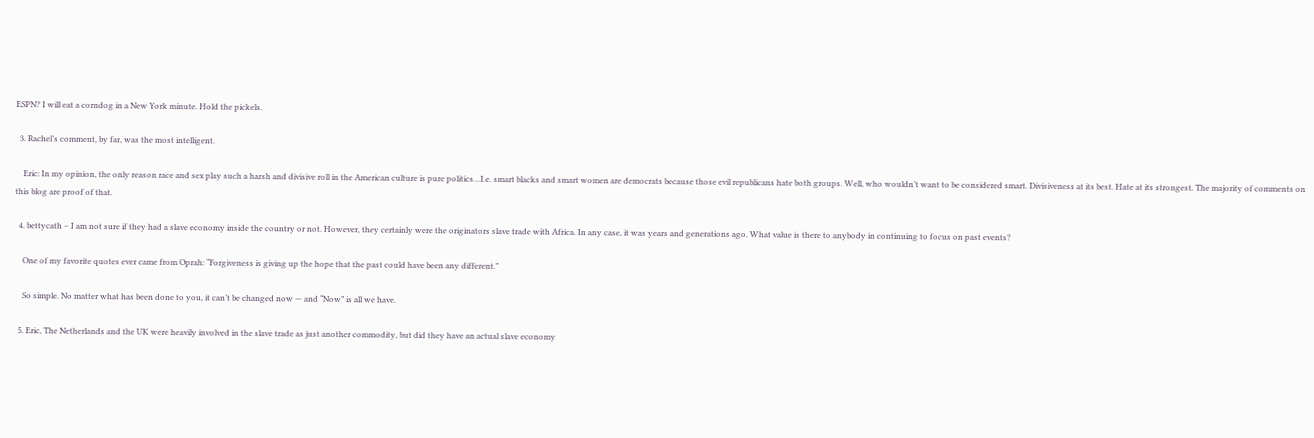ESPN? I will eat a corndog in a New York minute. Hold the pickels.

  3. Rachel’s comment, by far, was the most intelligent.

    Eric: In my opinion, the only reason race and sex play such a harsh and divisive roll in the American culture is pure politics…I.e. smart blacks and smart women are democrats because those evil republicans hate both groups. Well, who wouldn’t want to be considered smart. Divisiveness at its best. Hate at its strongest. The majority of comments on this blog are proof of that.

  4. bettycath – I am not sure if they had a slave economy inside the country or not. However, they certainly were the originators slave trade with Africa. In any case, it was years and generations ago. What value is there to anybody in continuing to focus on past events?

    One of my favorite quotes ever came from Oprah: “Forgiveness is giving up the hope that the past could have been any different.”

    So simple. No matter what has been done to you, it can’t be changed now — and “Now” is all we have.

  5. Eric, The Netherlands and the UK were heavily involved in the slave trade as just another commodity, but did they have an actual slave economy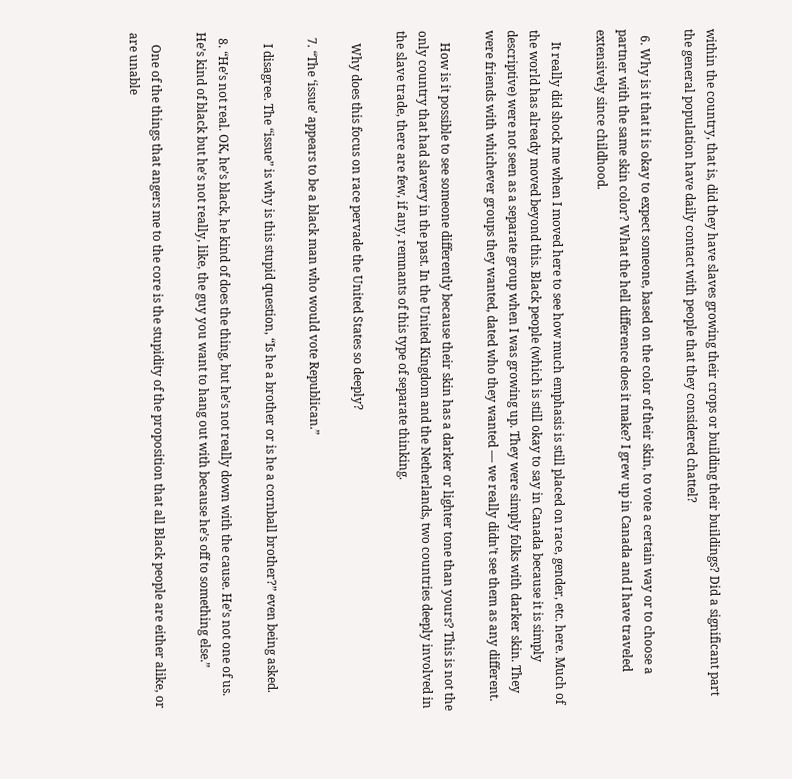within the country, that is, did they have slaves growing their crops or building their buildings? Did a significant part the general population have daily contact with people that they considered chattel?

  6. Why is it that it is okay to expect someone, based on the color of their skin, to vote a certain way or to choose a partner with the same skin color? What the hell difference does it make? I grew up in Canada and I have traveled extensively since childhood.

    It really did shock me when I moved here to see how much emphasis is still placed on race, gender, etc. here. Much of the world has already moved beyond this. Black people (which is still okay to say in Canada because it is simply descriptive) were not seen as a separate group when I was growing up. They were simply folks with darker skin. They were friends with whichever groups they wanted, dated who they wanted — we really didn’t see them as any different.

    How is it possible to see someone differently because their skin has a darker or lighter tone than yours? This is not the only country that had slavery in the past. In the United Kingdom and the Netherlands, two countries deeply involved in the slave trade, there are few, if any, remnants of this type of separate thinking.

    Why does this focus on race pervade the United States so deeply?

  7. “The ‘issue’ appears to be a black man who would vote Republican.”

    I disagree. The “issue” is why is this stupid question, “Is he a brother or is he a cornball brother?” even being asked.

  8. “He’s not real. OK, he’s black, he kind of does the thing, but he’s not really down with the cause. He’s not one of us. He’s kind of black but he’s not really, like, the guy you want to hang out with because he’s off to something else.”

    One of the things that angers me to the core is the stupidity of the proposition that all Black people are either alike, or are unable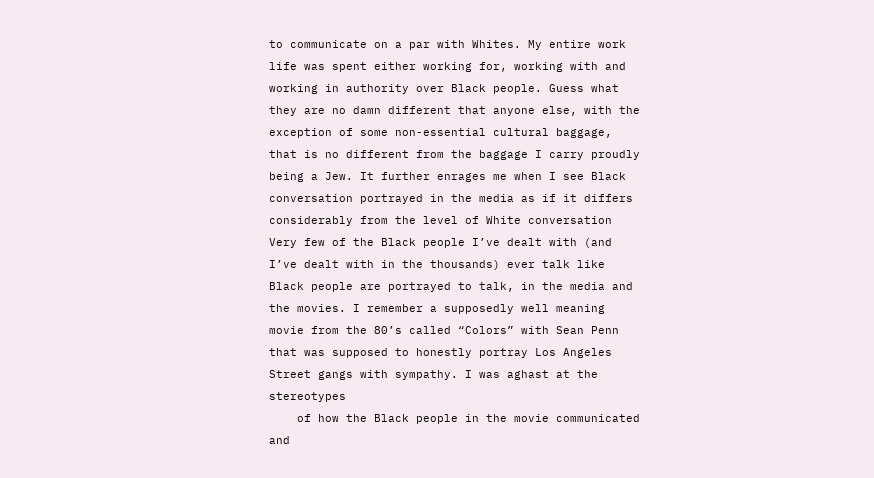to communicate on a par with Whites. My entire work life was spent either working for, working with and working in authority over Black people. Guess what they are no damn different that anyone else, with the exception of some non-essential cultural baggage, that is no different from the baggage I carry proudly being a Jew. It further enrages me when I see Black conversation portrayed in the media as if it differs considerably from the level of White conversation Very few of the Black people I’ve dealt with (and I’ve dealt with in the thousands) ever talk like Black people are portrayed to talk, in the media and the movies. I remember a supposedly well meaning movie from the 80’s called “Colors” with Sean Penn that was supposed to honestly portray Los Angeles Street gangs with sympathy. I was aghast at the stereotypes
    of how the Black people in the movie communicated and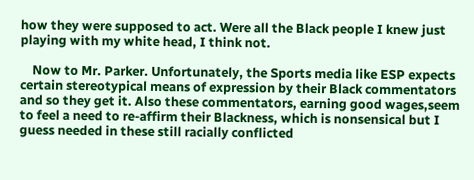how they were supposed to act. Were all the Black people I knew just playing with my white head, I think not.

    Now to Mr. Parker. Unfortunately, the Sports media like ESP expects certain stereotypical means of expression by their Black commentators and so they get it. Also these commentators, earning good wages,seem to feel a need to re-affirm their Blackness, which is nonsensical but I guess needed in these still racially conflicted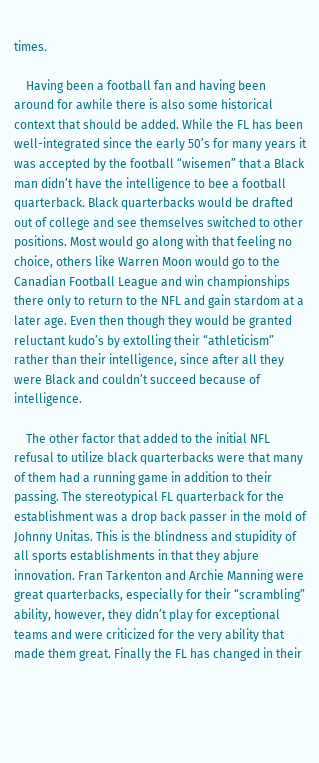times.

    Having been a football fan and having been around for awhile there is also some historical context that should be added. While the FL has been well-integrated since the early 50’s for many years it was accepted by the football “wisemen” that a Black man didn’t have the intelligence to bee a football quarterback. Black quarterbacks would be drafted out of college and see themselves switched to other positions. Most would go along with that feeling no choice, others like Warren Moon would go to the Canadian Football League and win championships there only to return to the NFL and gain stardom at a later age. Even then though they would be granted reluctant kudo’s by extolling their “athleticism” rather than their intelligence, since after all they were Black and couldn’t succeed because of intelligence.

    The other factor that added to the initial NFL refusal to utilize black quarterbacks were that many of them had a running game in addition to their passing. The stereotypical FL quarterback for the establishment was a drop back passer in the mold of Johnny Unitas. This is the blindness and stupidity of all sports establishments in that they abjure innovation. Fran Tarkenton and Archie Manning were great quarterbacks, especially for their “scrambling” ability, however, they didn’t play for exceptional teams and were criticized for the very ability that made them great. Finally the FL has changed in their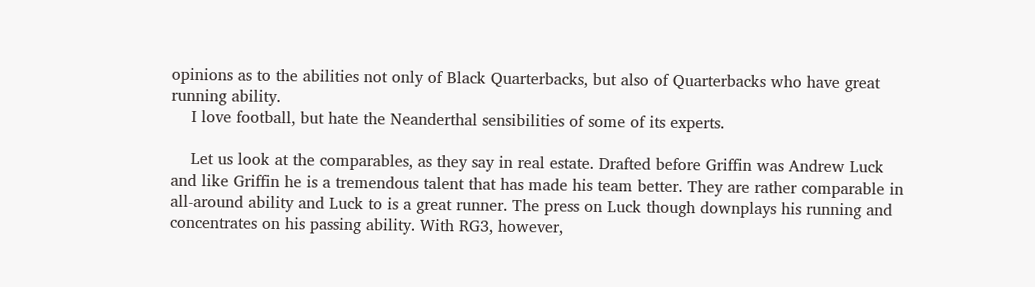opinions as to the abilities not only of Black Quarterbacks, but also of Quarterbacks who have great running ability.
    I love football, but hate the Neanderthal sensibilities of some of its experts.

    Let us look at the comparables, as they say in real estate. Drafted before Griffin was Andrew Luck and like Griffin he is a tremendous talent that has made his team better. They are rather comparable in all-around ability and Luck to is a great runner. The press on Luck though downplays his running and concentrates on his passing ability. With RG3, however,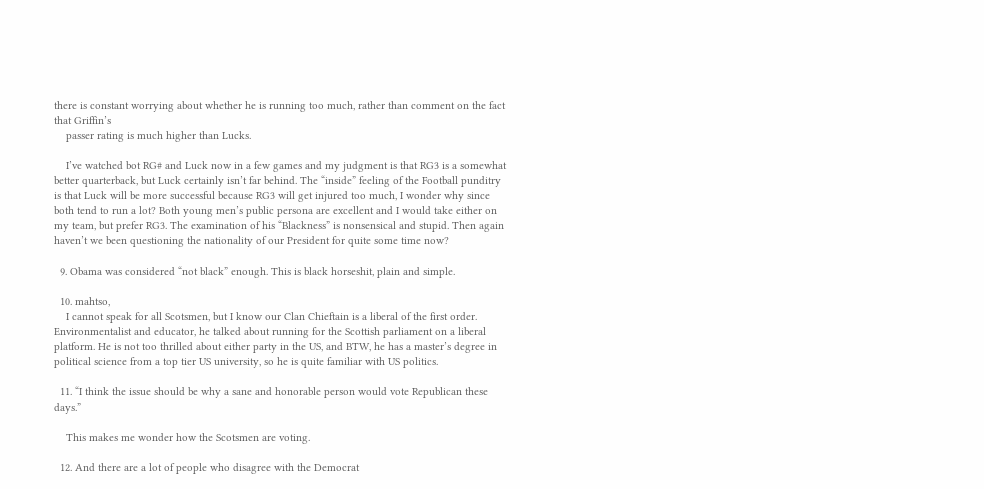there is constant worrying about whether he is running too much, rather than comment on the fact that Griffin’s
    passer rating is much higher than Lucks.

    I’ve watched bot RG# and Luck now in a few games and my judgment is that RG3 is a somewhat better quarterback, but Luck certainly isn’t far behind. The “inside” feeling of the Football punditry is that Luck will be more successful because RG3 will get injured too much, I wonder why since both tend to run a lot? Both young men’s public persona are excellent and I would take either on my team, but prefer RG3. The examination of his “Blackness” is nonsensical and stupid. Then again haven’t we been questioning the nationality of our President for quite some time now?

  9. Obama was considered “not black” enough. This is black horseshit, plain and simple.

  10. mahtso,
    I cannot speak for all Scotsmen, but I know our Clan Chieftain is a liberal of the first order. Environmentalist and educator, he talked about running for the Scottish parliament on a liberal platform. He is not too thrilled about either party in the US, and BTW, he has a master’s degree in political science from a top tier US university, so he is quite familiar with US politics.

  11. “I think the issue should be why a sane and honorable person would vote Republican these days.”

    This makes me wonder how the Scotsmen are voting.

  12. And there are a lot of people who disagree with the Democrat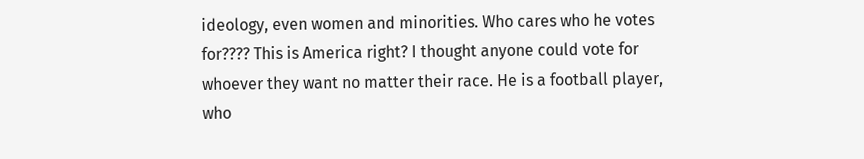ideology, even women and minorities. Who cares who he votes for???? This is America right? I thought anyone could vote for whoever they want no matter their race. He is a football player, who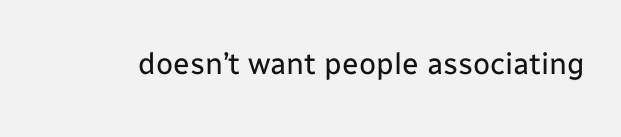doesn’t want people associating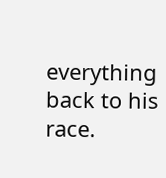everything back to his race.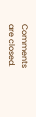Comments are closed.